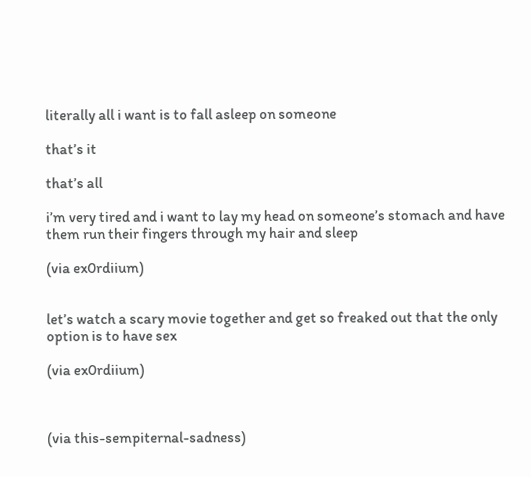literally all i want is to fall asleep on someone

that’s it

that’s all

i’m very tired and i want to lay my head on someone’s stomach and have them run their fingers through my hair and sleep

(via ex0rdiium)


let’s watch a scary movie together and get so freaked out that the only option is to have sex

(via ex0rdiium)



(via this-sempiternal-sadness)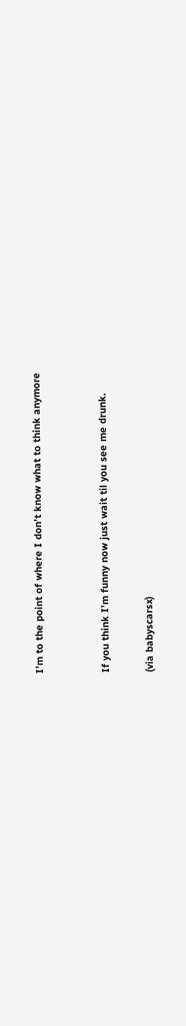I’m to the point of where I don’t know what to think anymore


If you think I’m funny now just wait til you see me drunk.

(via babyscarsx)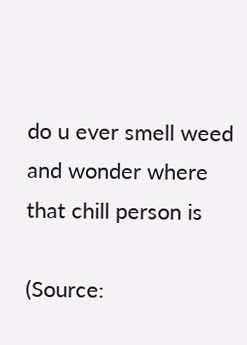do u ever smell weed and wonder where that chill person is

(Source: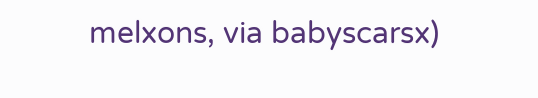melxons, via babyscarsx)